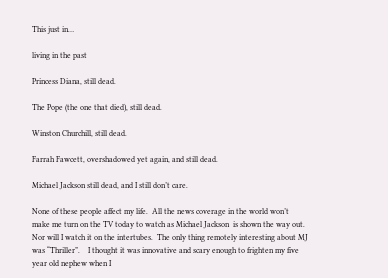This just in…

living in the past

Princess Diana, still dead.

The Pope (the one that died), still dead.

Winston Churchill, still dead.

Farrah Fawcett, overshadowed yet again, and still dead.

Michael Jackson still dead, and I still don’t care.

None of these people affect my life.  All the news coverage in the world won’t make me turn on the TV today to watch as Michael Jackson  is shown the way out.  Nor will I watch it on the intertubes.  The only thing remotely interesting about MJ was “Thriller”.    I thought it was innovative and scary enough to frighten my five year old nephew when I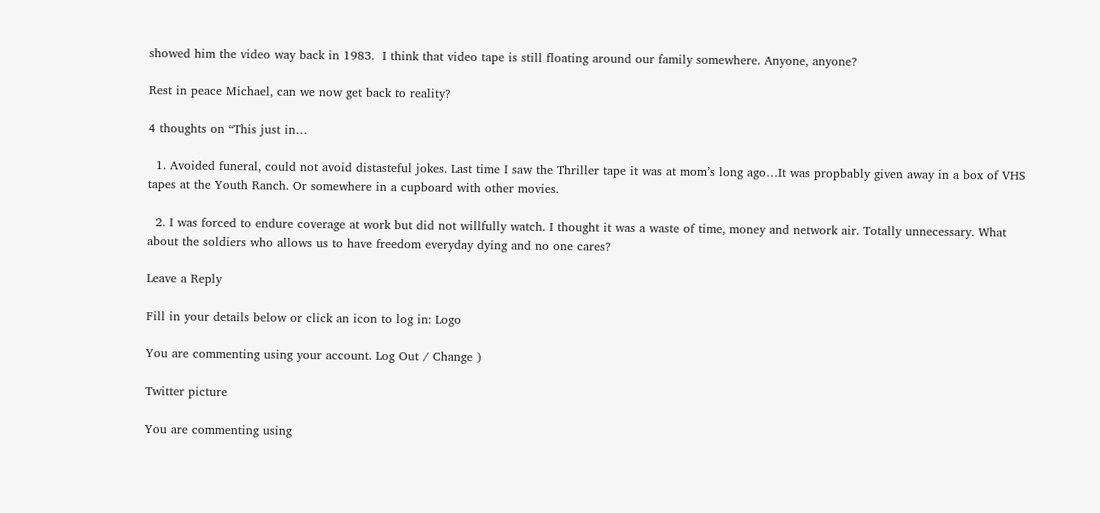showed him the video way back in 1983.  I think that video tape is still floating around our family somewhere. Anyone, anyone?

Rest in peace Michael, can we now get back to reality?

4 thoughts on “This just in…

  1. Avoided funeral, could not avoid distasteful jokes. Last time I saw the Thriller tape it was at mom’s long ago…It was propbably given away in a box of VHS tapes at the Youth Ranch. Or somewhere in a cupboard with other movies.

  2. I was forced to endure coverage at work but did not willfully watch. I thought it was a waste of time, money and network air. Totally unnecessary. What about the soldiers who allows us to have freedom everyday dying and no one cares?

Leave a Reply

Fill in your details below or click an icon to log in: Logo

You are commenting using your account. Log Out / Change )

Twitter picture

You are commenting using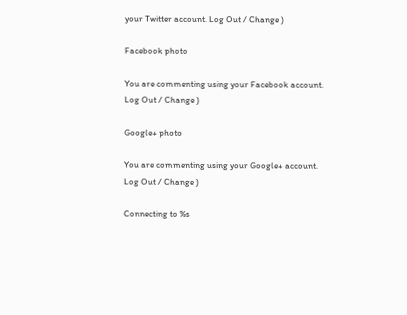your Twitter account. Log Out / Change )

Facebook photo

You are commenting using your Facebook account. Log Out / Change )

Google+ photo

You are commenting using your Google+ account. Log Out / Change )

Connecting to %s